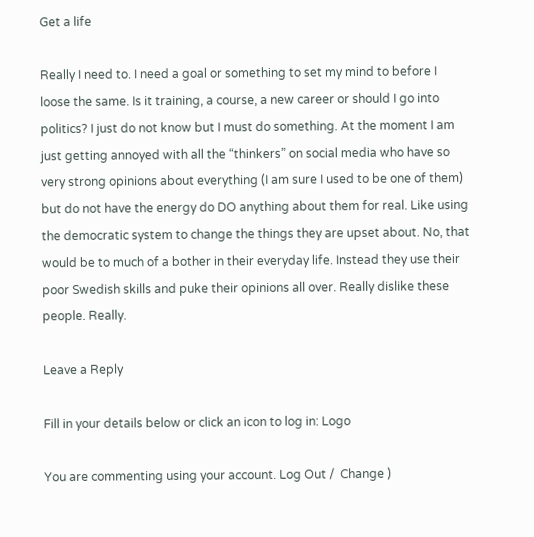Get a life

Really I need to. I need a goal or something to set my mind to before I loose the same. Is it training, a course, a new career or should I go into politics? I just do not know but I must do something. At the moment I am just getting annoyed with all the “thinkers” on social media who have so very strong opinions about everything (I am sure I used to be one of them) but do not have the energy do DO anything about them for real. Like using the democratic system to change the things they are upset about. No, that would be to much of a bother in their everyday life. Instead they use their poor Swedish skills and puke their opinions all over. Really dislike these people. Really.

Leave a Reply

Fill in your details below or click an icon to log in: Logo

You are commenting using your account. Log Out /  Change )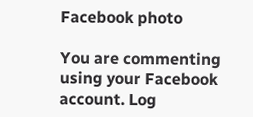Facebook photo

You are commenting using your Facebook account. Log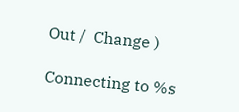Out /  Change )

Connecting to %s